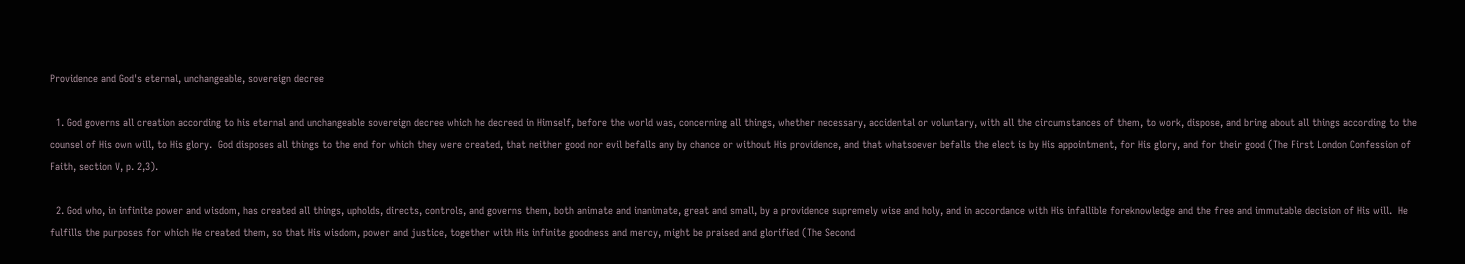Providence and God's eternal, unchangeable, sovereign decree

  1. God governs all creation according to his eternal and unchangeable sovereign decree which he decreed in Himself, before the world was, concerning all things, whether necessary, accidental or voluntary, with all the circumstances of them, to work, dispose, and bring about all things according to the counsel of His own will, to His glory.  God disposes all things to the end for which they were created, that neither good nor evil befalls any by chance or without His providence, and that whatsoever befalls the elect is by His appointment, for His glory, and for their good (The First London Confession of Faith, section V, p. 2,3).

  2. God who, in infinite power and wisdom, has created all things, upholds, directs, controls, and governs them, both animate and inanimate, great and small, by a providence supremely wise and holy, and in accordance with His infallible foreknowledge and the free and immutable decision of His will.  He fulfills the purposes for which He created them, so that His wisdom, power and justice, together with His infinite goodness and mercy, might be praised and glorified (The Second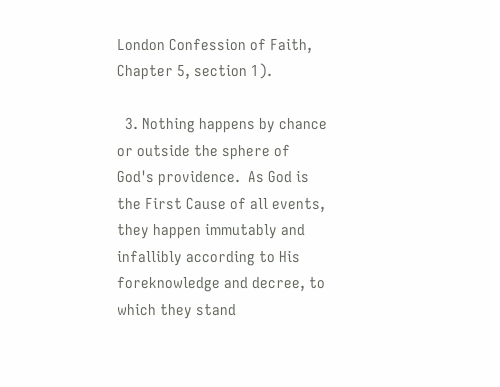London Confession of Faith, Chapter 5, section 1).

  3. Nothing happens by chance or outside the sphere of God's providence.  As God is the First Cause of all events, they happen immutably and infallibly according to His foreknowledge and decree, to which they stand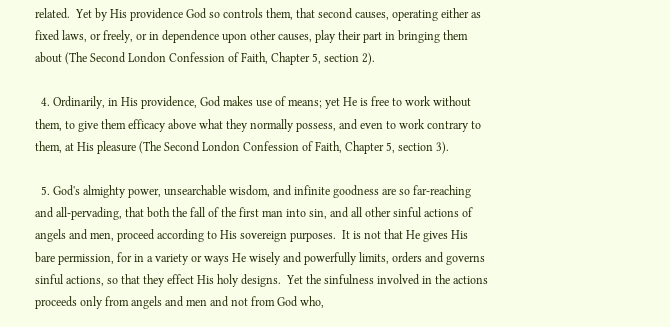related.  Yet by His providence God so controls them, that second causes, operating either as fixed laws, or freely, or in dependence upon other causes, play their part in bringing them about (The Second London Confession of Faith, Chapter 5, section 2).

  4. Ordinarily, in His providence, God makes use of means; yet He is free to work without them, to give them efficacy above what they normally possess, and even to work contrary to them, at His pleasure (The Second London Confession of Faith, Chapter 5, section 3).

  5. God's almighty power, unsearchable wisdom, and infinite goodness are so far-reaching and all-pervading, that both the fall of the first man into sin, and all other sinful actions of angels and men, proceed according to His sovereign purposes.  It is not that He gives His bare permission, for in a variety or ways He wisely and powerfully limits, orders and governs sinful actions, so that they effect His holy designs.  Yet the sinfulness involved in the actions proceeds only from angels and men and not from God who,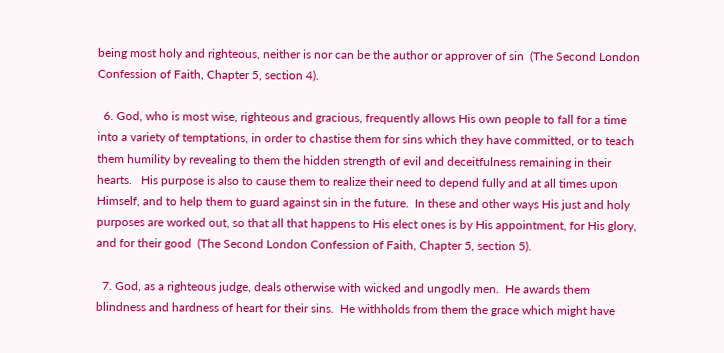being most holy and righteous, neither is nor can be the author or approver of sin  (The Second London Confession of Faith, Chapter 5, section 4).

  6. God, who is most wise, righteous and gracious, frequently allows His own people to fall for a time into a variety of temptations, in order to chastise them for sins which they have committed, or to teach them humility by revealing to them the hidden strength of evil and deceitfulness remaining in their hearts.   His purpose is also to cause them to realize their need to depend fully and at all times upon Himself, and to help them to guard against sin in the future.  In these and other ways His just and holy purposes are worked out, so that all that happens to His elect ones is by His appointment, for His glory, and for their good  (The Second London Confession of Faith, Chapter 5, section 5).

  7. God, as a righteous judge, deals otherwise with wicked and ungodly men.  He awards them blindness and hardness of heart for their sins.  He withholds from them the grace which might have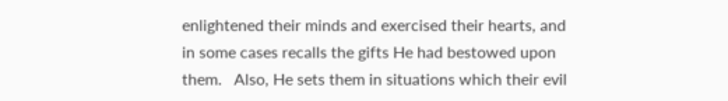enlightened their minds and exercised their hearts, and in some cases recalls the gifts He had bestowed upon them.   Also, He sets them in situations which their evil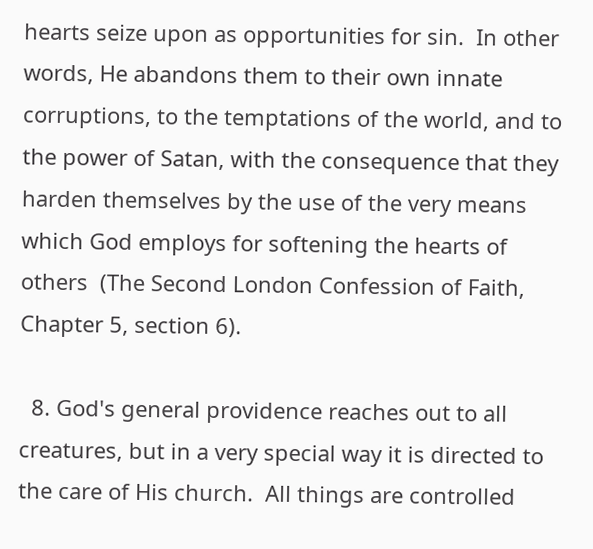hearts seize upon as opportunities for sin.  In other words, He abandons them to their own innate corruptions, to the temptations of the world, and to the power of Satan, with the consequence that they harden themselves by the use of the very means which God employs for softening the hearts of others  (The Second London Confession of Faith, Chapter 5, section 6).

  8. God's general providence reaches out to all creatures, but in a very special way it is directed to the care of His church.  All things are controlled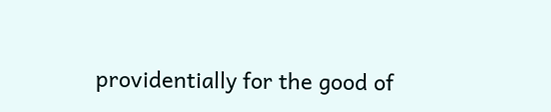providentially for the good of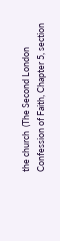the church  (The Second London Confession of Faith, Chapter 5, section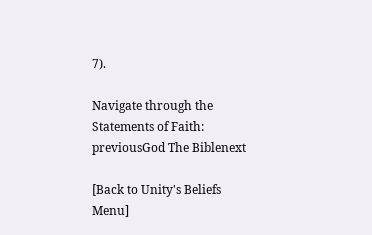7).

Navigate through the Statements of Faith:
previousGod The Biblenext

[Back to Unity's Beliefs Menu]